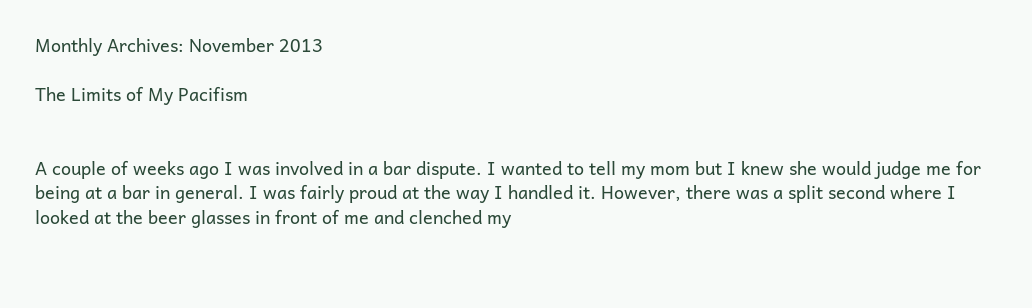Monthly Archives: November 2013

The Limits of My Pacifism


A couple of weeks ago I was involved in a bar dispute. I wanted to tell my mom but I knew she would judge me for being at a bar in general. I was fairly proud at the way I handled it. However, there was a split second where I looked at the beer glasses in front of me and clenched my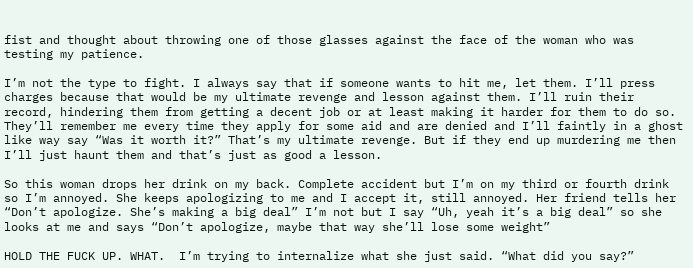fist and thought about throwing one of those glasses against the face of the woman who was testing my patience.

I’m not the type to fight. I always say that if someone wants to hit me, let them. I’ll press charges because that would be my ultimate revenge and lesson against them. I’ll ruin their record, hindering them from getting a decent job or at least making it harder for them to do so. They’ll remember me every time they apply for some aid and are denied and I’ll faintly in a ghost like way say “Was it worth it?” That’s my ultimate revenge. But if they end up murdering me then I’ll just haunt them and that’s just as good a lesson.

So this woman drops her drink on my back. Complete accident but I’m on my third or fourth drink so I’m annoyed. She keeps apologizing to me and I accept it, still annoyed. Her friend tells her “Don’t apologize. She’s making a big deal” I’m not but I say “Uh, yeah it’s a big deal” so she looks at me and says “Don’t apologize, maybe that way she’ll lose some weight”

HOLD THE FUCK UP. WHAT.  I’m trying to internalize what she just said. “What did you say?”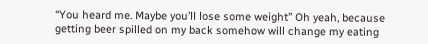“You heard me. Maybe you’ll lose some weight” Oh yeah, because getting beer spilled on my back somehow will change my eating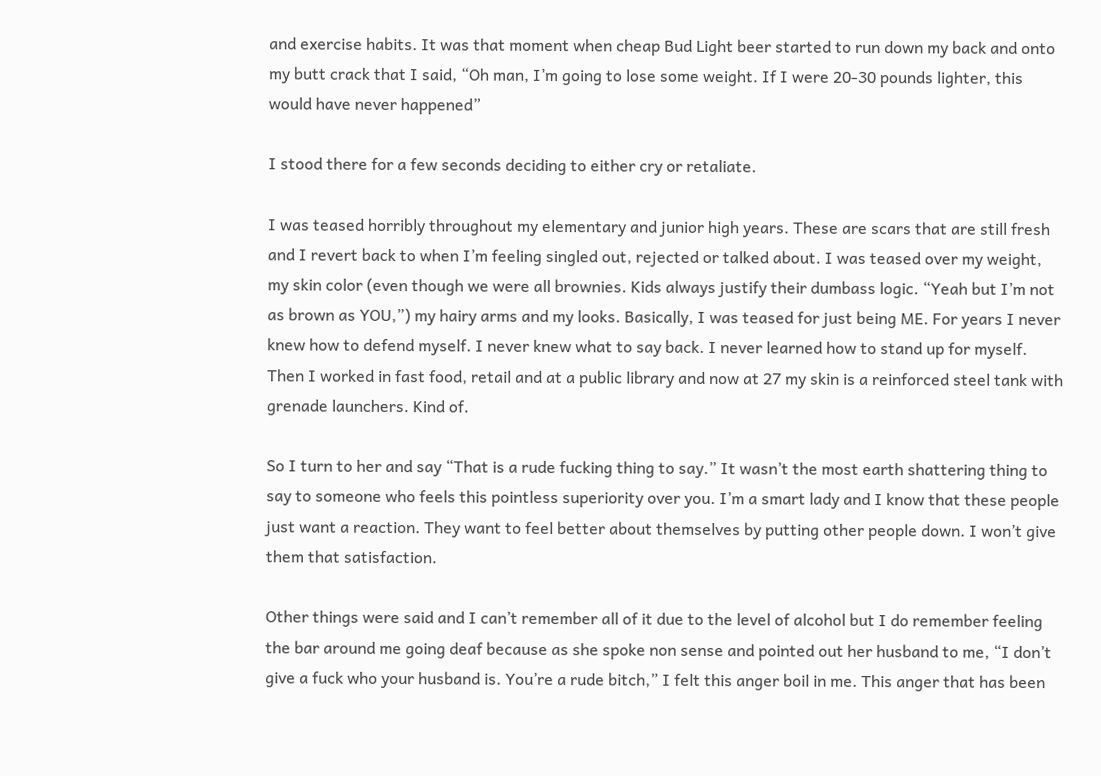and exercise habits. It was that moment when cheap Bud Light beer started to run down my back and onto my butt crack that I said, “Oh man, I’m going to lose some weight. If I were 20-30 pounds lighter, this would have never happened”

I stood there for a few seconds deciding to either cry or retaliate.

I was teased horribly throughout my elementary and junior high years. These are scars that are still fresh and I revert back to when I’m feeling singled out, rejected or talked about. I was teased over my weight, my skin color (even though we were all brownies. Kids always justify their dumbass logic. “Yeah but I’m not as brown as YOU,”) my hairy arms and my looks. Basically, I was teased for just being ME. For years I never knew how to defend myself. I never knew what to say back. I never learned how to stand up for myself. Then I worked in fast food, retail and at a public library and now at 27 my skin is a reinforced steel tank with grenade launchers. Kind of.

So I turn to her and say “That is a rude fucking thing to say.” It wasn’t the most earth shattering thing to say to someone who feels this pointless superiority over you. I’m a smart lady and I know that these people just want a reaction. They want to feel better about themselves by putting other people down. I won’t give them that satisfaction.

Other things were said and I can’t remember all of it due to the level of alcohol but I do remember feeling the bar around me going deaf because as she spoke non sense and pointed out her husband to me, “I don’t give a fuck who your husband is. You’re a rude bitch,” I felt this anger boil in me. This anger that has been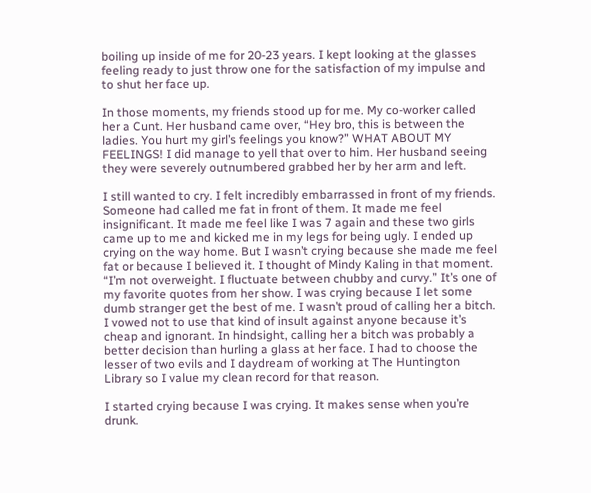boiling up inside of me for 20-23 years. I kept looking at the glasses feeling ready to just throw one for the satisfaction of my impulse and to shut her face up.

In those moments, my friends stood up for me. My co-worker called her a Cunt. Her husband came over, “Hey bro, this is between the ladies. You hurt my girl’s feelings you know?” WHAT ABOUT MY FEELINGS! I did manage to yell that over to him. Her husband seeing they were severely outnumbered grabbed her by her arm and left.

I still wanted to cry. I felt incredibly embarrassed in front of my friends. Someone had called me fat in front of them. It made me feel insignificant. It made me feel like I was 7 again and these two girls came up to me and kicked me in my legs for being ugly. I ended up crying on the way home. But I wasn’t crying because she made me feel fat or because I believed it. I thought of Mindy Kaling in that moment. “I’m not overweight. I fluctuate between chubby and curvy.” It’s one of my favorite quotes from her show. I was crying because I let some dumb stranger get the best of me. I wasn’t proud of calling her a bitch. I vowed not to use that kind of insult against anyone because it’s cheap and ignorant. In hindsight, calling her a bitch was probably a better decision than hurling a glass at her face. I had to choose the lesser of two evils and I daydream of working at The Huntington Library so I value my clean record for that reason.

I started crying because I was crying. It makes sense when you’re drunk.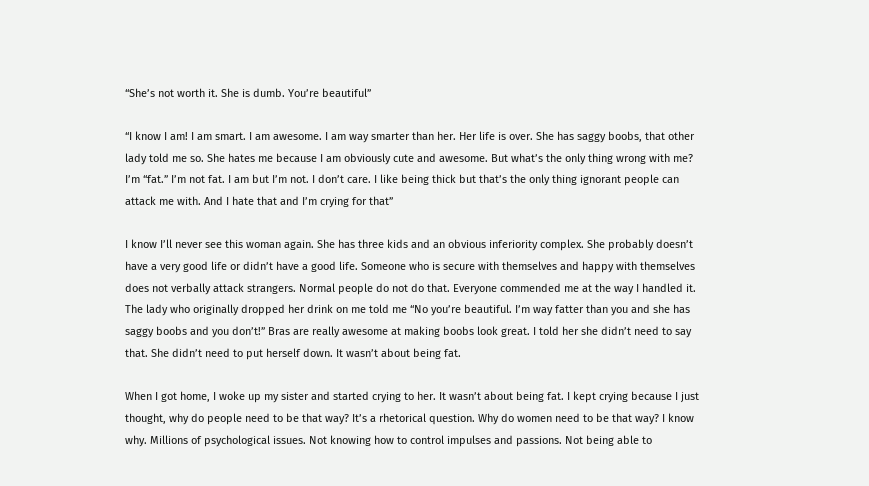“She’s not worth it. She is dumb. You’re beautiful”

“I know I am! I am smart. I am awesome. I am way smarter than her. Her life is over. She has saggy boobs, that other lady told me so. She hates me because I am obviously cute and awesome. But what’s the only thing wrong with me? I’m “fat.” I’m not fat. I am but I’m not. I don’t care. I like being thick but that’s the only thing ignorant people can attack me with. And I hate that and I’m crying for that”

I know I’ll never see this woman again. She has three kids and an obvious inferiority complex. She probably doesn’t have a very good life or didn’t have a good life. Someone who is secure with themselves and happy with themselves does not verbally attack strangers. Normal people do not do that. Everyone commended me at the way I handled it. The lady who originally dropped her drink on me told me “No you’re beautiful. I’m way fatter than you and she has saggy boobs and you don’t!” Bras are really awesome at making boobs look great. I told her she didn’t need to say that. She didn’t need to put herself down. It wasn’t about being fat.

When I got home, I woke up my sister and started crying to her. It wasn’t about being fat. I kept crying because I just thought, why do people need to be that way? It’s a rhetorical question. Why do women need to be that way? I know why. Millions of psychological issues. Not knowing how to control impulses and passions. Not being able to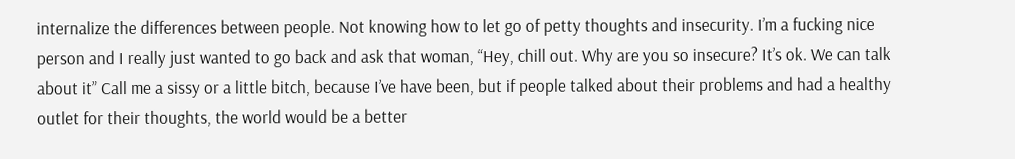internalize the differences between people. Not knowing how to let go of petty thoughts and insecurity. I’m a fucking nice person and I really just wanted to go back and ask that woman, “Hey, chill out. Why are you so insecure? It’s ok. We can talk about it” Call me a sissy or a little bitch, because I’ve have been, but if people talked about their problems and had a healthy outlet for their thoughts, the world would be a better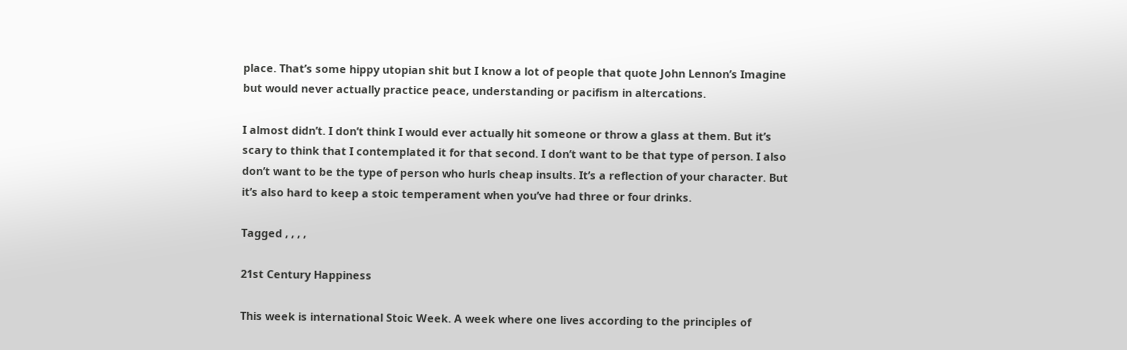place. That’s some hippy utopian shit but I know a lot of people that quote John Lennon’s Imagine but would never actually practice peace, understanding or pacifism in altercations.

I almost didn’t. I don’t think I would ever actually hit someone or throw a glass at them. But it’s scary to think that I contemplated it for that second. I don’t want to be that type of person. I also don’t want to be the type of person who hurls cheap insults. It’s a reflection of your character. But it’s also hard to keep a stoic temperament when you’ve had three or four drinks.

Tagged , , , ,

21st Century Happiness

This week is international Stoic Week. A week where one lives according to the principles of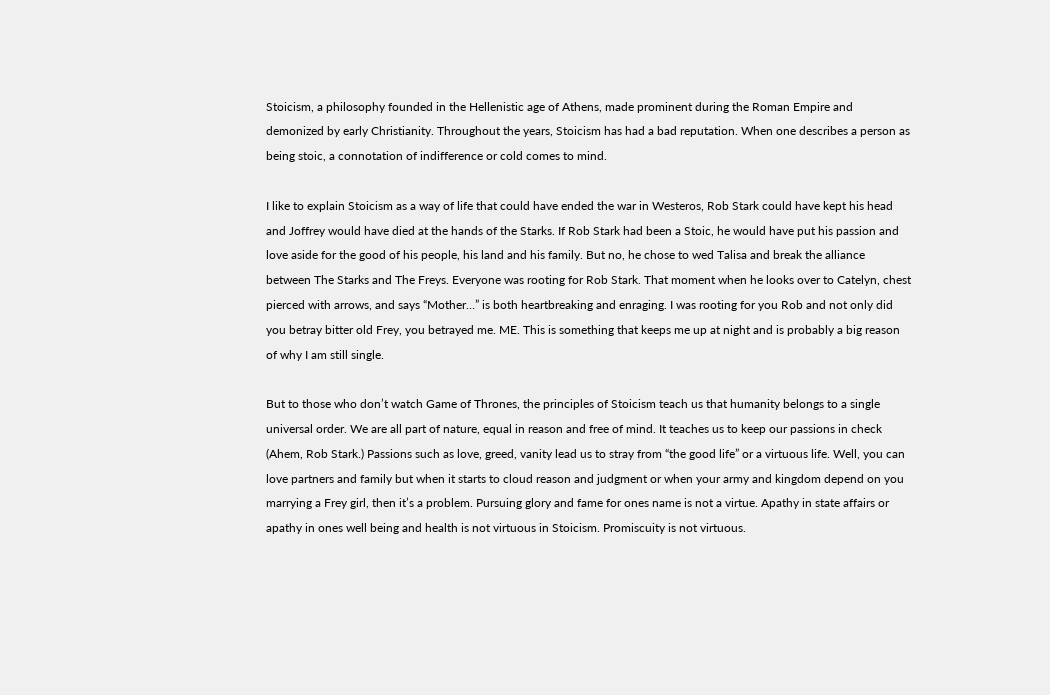Stoicism, a philosophy founded in the Hellenistic age of Athens, made prominent during the Roman Empire and demonized by early Christianity. Throughout the years, Stoicism has had a bad reputation. When one describes a person as being stoic, a connotation of indifference or cold comes to mind.

I like to explain Stoicism as a way of life that could have ended the war in Westeros, Rob Stark could have kept his head and Joffrey would have died at the hands of the Starks. If Rob Stark had been a Stoic, he would have put his passion and love aside for the good of his people, his land and his family. But no, he chose to wed Talisa and break the alliance between The Starks and The Freys. Everyone was rooting for Rob Stark. That moment when he looks over to Catelyn, chest pierced with arrows, and says “Mother…” is both heartbreaking and enraging. I was rooting for you Rob and not only did you betray bitter old Frey, you betrayed me. ME. This is something that keeps me up at night and is probably a big reason of why I am still single.

But to those who don’t watch Game of Thrones, the principles of Stoicism teach us that humanity belongs to a single universal order. We are all part of nature, equal in reason and free of mind. It teaches us to keep our passions in check (Ahem, Rob Stark.) Passions such as love, greed, vanity lead us to stray from “the good life” or a virtuous life. Well, you can love partners and family but when it starts to cloud reason and judgment or when your army and kingdom depend on you marrying a Frey girl, then it’s a problem. Pursuing glory and fame for ones name is not a virtue. Apathy in state affairs or apathy in ones well being and health is not virtuous in Stoicism. Promiscuity is not virtuous.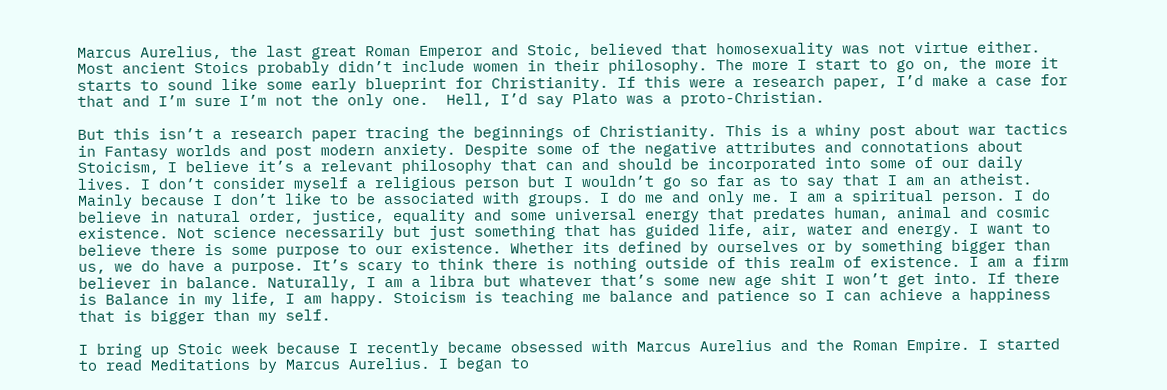Marcus Aurelius, the last great Roman Emperor and Stoic, believed that homosexuality was not virtue either. Most ancient Stoics probably didn’t include women in their philosophy. The more I start to go on, the more it starts to sound like some early blueprint for Christianity. If this were a research paper, I’d make a case for that and I’m sure I’m not the only one.  Hell, I’d say Plato was a proto-Christian.

But this isn’t a research paper tracing the beginnings of Christianity. This is a whiny post about war tactics in Fantasy worlds and post modern anxiety. Despite some of the negative attributes and connotations about Stoicism, I believe it’s a relevant philosophy that can and should be incorporated into some of our daily lives. I don’t consider myself a religious person but I wouldn’t go so far as to say that I am an atheist. Mainly because I don’t like to be associated with groups. I do me and only me. I am a spiritual person. I do believe in natural order, justice, equality and some universal energy that predates human, animal and cosmic existence. Not science necessarily but just something that has guided life, air, water and energy. I want to believe there is some purpose to our existence. Whether its defined by ourselves or by something bigger than us, we do have a purpose. It’s scary to think there is nothing outside of this realm of existence. I am a firm believer in balance. Naturally, I am a libra but whatever that’s some new age shit I won’t get into. If there is Balance in my life, I am happy. Stoicism is teaching me balance and patience so I can achieve a happiness that is bigger than my self.

I bring up Stoic week because I recently became obsessed with Marcus Aurelius and the Roman Empire. I started to read Meditations by Marcus Aurelius. I began to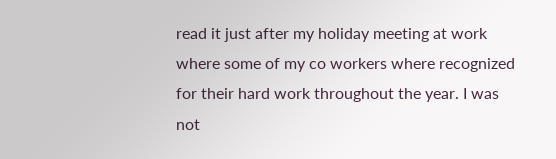read it just after my holiday meeting at work where some of my co workers where recognized for their hard work throughout the year. I was not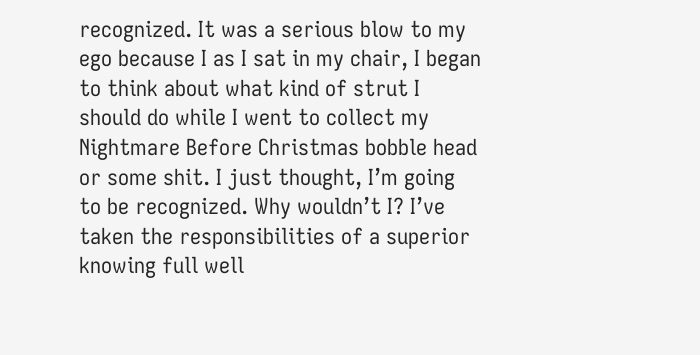recognized. It was a serious blow to my ego because I as I sat in my chair, I began to think about what kind of strut I should do while I went to collect my Nightmare Before Christmas bobble head or some shit. I just thought, I’m going to be recognized. Why wouldn’t I? I’ve taken the responsibilities of a superior knowing full well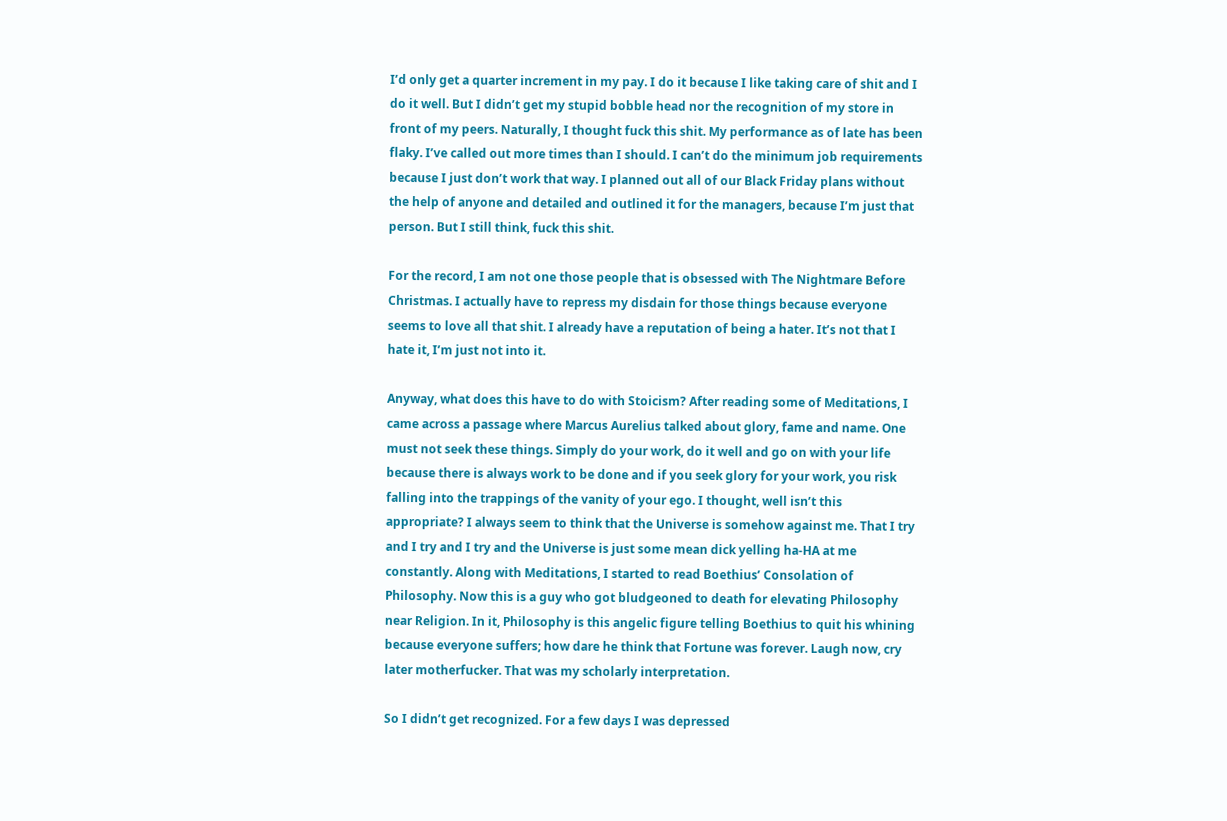I’d only get a quarter increment in my pay. I do it because I like taking care of shit and I do it well. But I didn’t get my stupid bobble head nor the recognition of my store in front of my peers. Naturally, I thought fuck this shit. My performance as of late has been flaky. I’ve called out more times than I should. I can’t do the minimum job requirements because I just don’t work that way. I planned out all of our Black Friday plans without the help of anyone and detailed and outlined it for the managers, because I’m just that person. But I still think, fuck this shit.

For the record, I am not one those people that is obsessed with The Nightmare Before Christmas. I actually have to repress my disdain for those things because everyone seems to love all that shit. I already have a reputation of being a hater. It’s not that I hate it, I’m just not into it.

Anyway, what does this have to do with Stoicism? After reading some of Meditations, I came across a passage where Marcus Aurelius talked about glory, fame and name. One must not seek these things. Simply do your work, do it well and go on with your life because there is always work to be done and if you seek glory for your work, you risk falling into the trappings of the vanity of your ego. I thought, well isn’t this appropriate? I always seem to think that the Universe is somehow against me. That I try and I try and I try and the Universe is just some mean dick yelling ha-HA at me constantly. Along with Meditations, I started to read Boethius’ Consolation of Philosophy. Now this is a guy who got bludgeoned to death for elevating Philosophy near Religion. In it, Philosophy is this angelic figure telling Boethius to quit his whining because everyone suffers; how dare he think that Fortune was forever. Laugh now, cry later motherfucker. That was my scholarly interpretation.

So I didn’t get recognized. For a few days I was depressed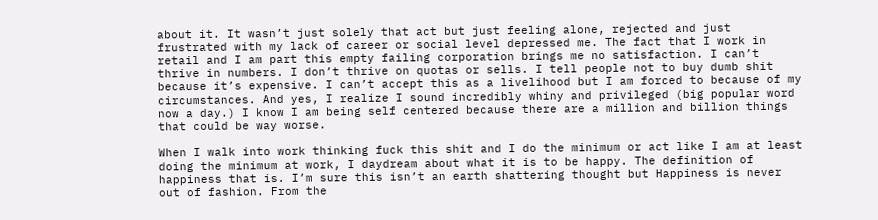about it. It wasn’t just solely that act but just feeling alone, rejected and just frustrated with my lack of career or social level depressed me. The fact that I work in retail and I am part this empty failing corporation brings me no satisfaction. I can’t thrive in numbers. I don’t thrive on quotas or sells. I tell people not to buy dumb shit because it’s expensive. I can’t accept this as a livelihood but I am forced to because of my circumstances. And yes, I realize I sound incredibly whiny and privileged (big popular word now a day.) I know I am being self centered because there are a million and billion things that could be way worse.

When I walk into work thinking fuck this shit and I do the minimum or act like I am at least doing the minimum at work, I daydream about what it is to be happy. The definition of happiness that is. I’m sure this isn’t an earth shattering thought but Happiness is never out of fashion. From the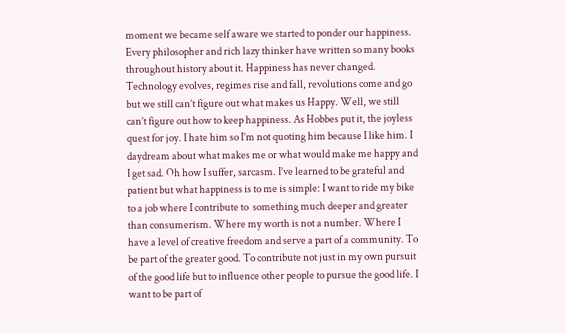moment we became self aware we started to ponder our happiness. Every philosopher and rich lazy thinker have written so many books throughout history about it. Happiness has never changed. Technology evolves, regimes rise and fall, revolutions come and go but we still can’t figure out what makes us Happy. Well, we still can’t figure out how to keep happiness. As Hobbes put it, the joyless quest for joy. I hate him so I’m not quoting him because I like him. I daydream about what makes me or what would make me happy and I get sad. Oh how I suffer, sarcasm. I’ve learned to be grateful and patient but what happiness is to me is simple: I want to ride my bike to a job where I contribute to  something much deeper and greater than consumerism. Where my worth is not a number. Where I have a level of creative freedom and serve a part of a community. To be part of the greater good. To contribute not just in my own pursuit of the good life but to influence other people to pursue the good life. I want to be part of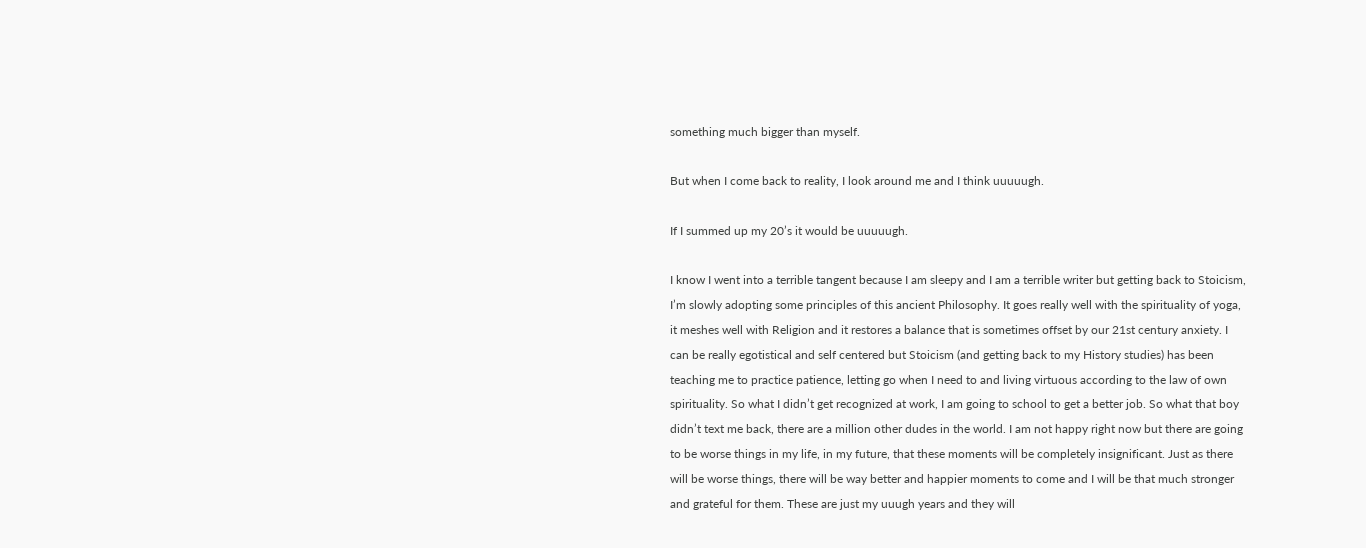something much bigger than myself.

But when I come back to reality, I look around me and I think uuuuugh.

If I summed up my 20’s it would be uuuuugh.

I know I went into a terrible tangent because I am sleepy and I am a terrible writer but getting back to Stoicism, I’m slowly adopting some principles of this ancient Philosophy. It goes really well with the spirituality of yoga, it meshes well with Religion and it restores a balance that is sometimes offset by our 21st century anxiety. I can be really egotistical and self centered but Stoicism (and getting back to my History studies) has been teaching me to practice patience, letting go when I need to and living virtuous according to the law of own spirituality. So what I didn’t get recognized at work, I am going to school to get a better job. So what that boy didn’t text me back, there are a million other dudes in the world. I am not happy right now but there are going to be worse things in my life, in my future, that these moments will be completely insignificant. Just as there will be worse things, there will be way better and happier moments to come and I will be that much stronger and grateful for them. These are just my uuugh years and they will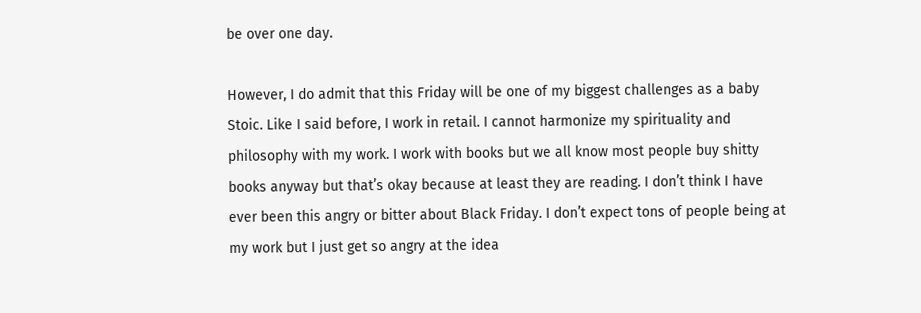be over one day.

However, I do admit that this Friday will be one of my biggest challenges as a baby Stoic. Like I said before, I work in retail. I cannot harmonize my spirituality and philosophy with my work. I work with books but we all know most people buy shitty books anyway but that’s okay because at least they are reading. I don’t think I have ever been this angry or bitter about Black Friday. I don’t expect tons of people being at my work but I just get so angry at the idea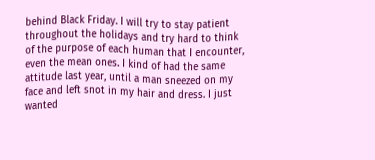behind Black Friday. I will try to stay patient throughout the holidays and try hard to think of the purpose of each human that I encounter, even the mean ones. I kind of had the same attitude last year, until a man sneezed on my face and left snot in my hair and dress. I just wanted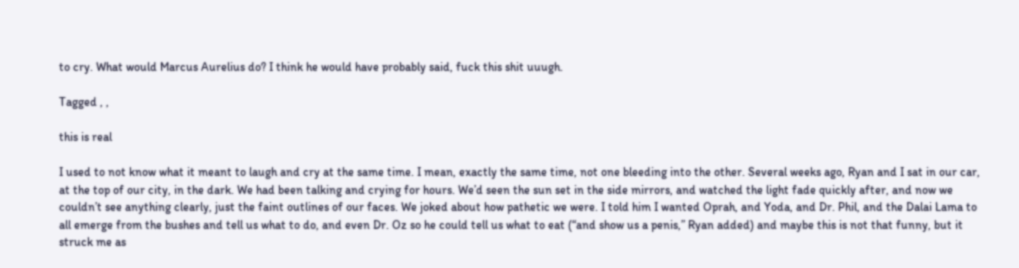to cry. What would Marcus Aurelius do? I think he would have probably said, fuck this shit uuugh.

Tagged , ,

this is real

I used to not know what it meant to laugh and cry at the same time. I mean, exactly the same time, not one bleeding into the other. Several weeks ago, Ryan and I sat in our car, at the top of our city, in the dark. We had been talking and crying for hours. We’d seen the sun set in the side mirrors, and watched the light fade quickly after, and now we couldn’t see anything clearly, just the faint outlines of our faces. We joked about how pathetic we were. I told him I wanted Oprah, and Yoda, and Dr. Phil, and the Dalai Lama to all emerge from the bushes and tell us what to do, and even Dr. Oz so he could tell us what to eat (“and show us a penis,” Ryan added) and maybe this is not that funny, but it struck me as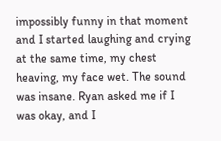impossibly funny in that moment and I started laughing and crying at the same time, my chest heaving, my face wet. The sound was insane. Ryan asked me if I was okay, and I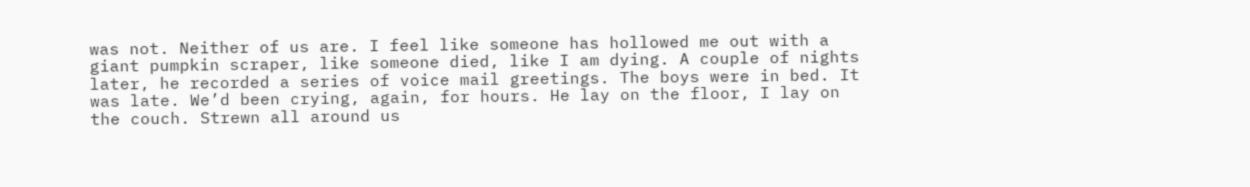was not. Neither of us are. I feel like someone has hollowed me out with a giant pumpkin scraper, like someone died, like I am dying. A couple of nights later, he recorded a series of voice mail greetings. The boys were in bed. It was late. We’d been crying, again, for hours. He lay on the floor, I lay on the couch. Strewn all around us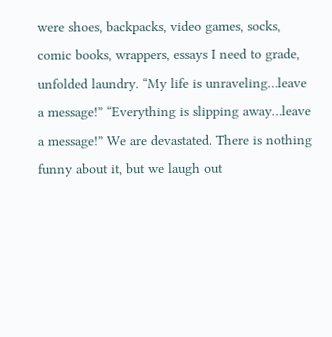were shoes, backpacks, video games, socks, comic books, wrappers, essays I need to grade, unfolded laundry. “My life is unraveling…leave a message!” “Everything is slipping away…leave a message!” We are devastated. There is nothing funny about it, but we laugh out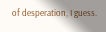of desperation, I guess.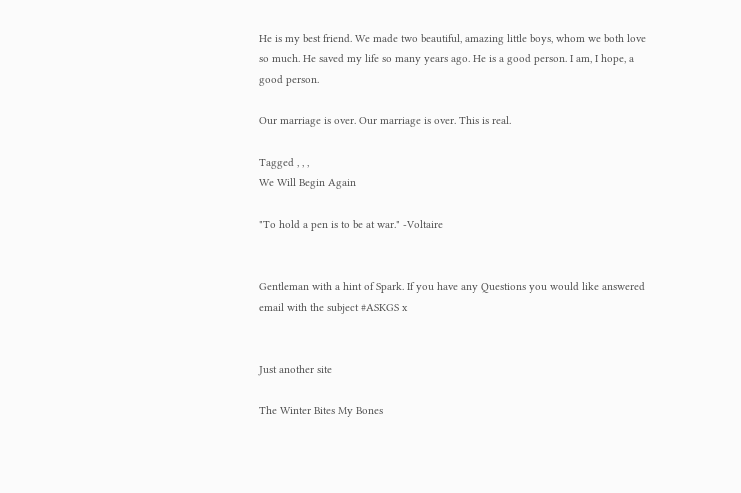He is my best friend. We made two beautiful, amazing little boys, whom we both love so much. He saved my life so many years ago. He is a good person. I am, I hope, a good person.

Our marriage is over. Our marriage is over. This is real.

Tagged , , ,
We Will Begin Again

"To hold a pen is to be at war." -Voltaire


Gentleman with a hint of Spark. If you have any Questions you would like answered email with the subject #ASKGS x


Just another site

The Winter Bites My Bones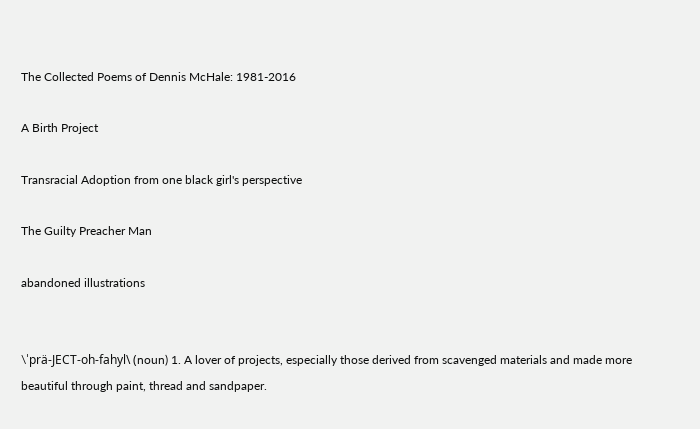The Collected Poems of Dennis McHale: 1981-2016

A Birth Project

Transracial Adoption from one black girl's perspective

The Guilty Preacher Man

abandoned illustrations


\ˈprä-JECT-oh-fahyl\ (noun) 1. A lover of projects, especially those derived from scavenged materials and made more beautiful through paint, thread and sandpaper.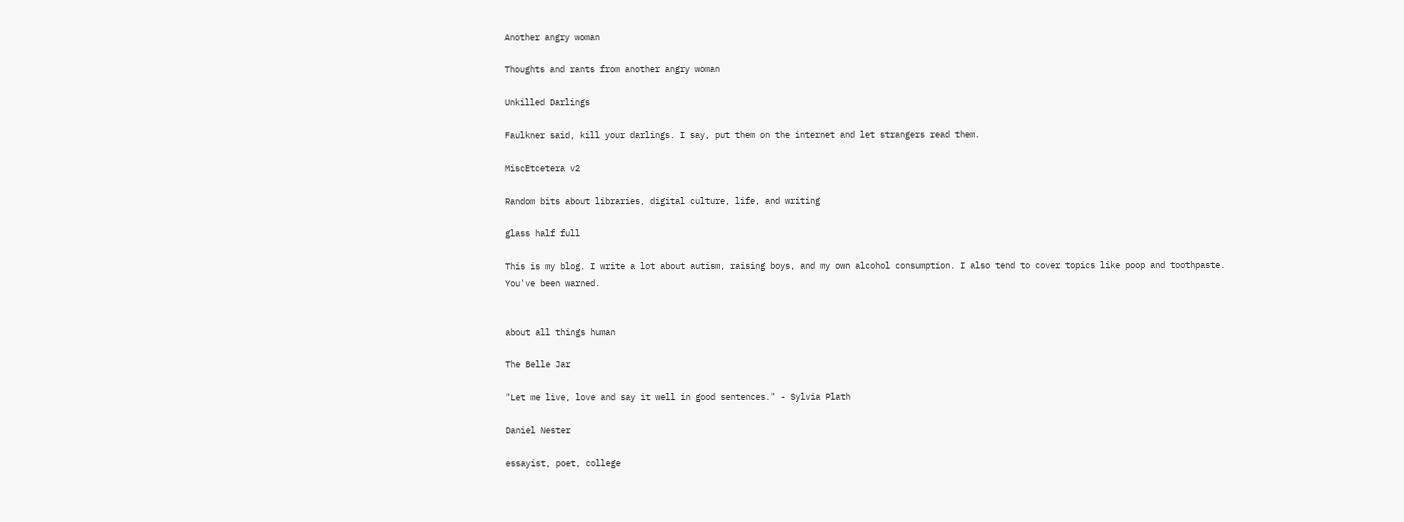Another angry woman

Thoughts and rants from another angry woman

Unkilled Darlings

Faulkner said, kill your darlings. I say, put them on the internet and let strangers read them.

MiscEtcetera v2

Random bits about libraries, digital culture, life, and writing

glass half full

This is my blog. I write a lot about autism, raising boys, and my own alcohol consumption. I also tend to cover topics like poop and toothpaste. You've been warned.


about all things human

The Belle Jar

"Let me live, love and say it well in good sentences." - Sylvia Plath

Daniel Nester

essayist, poet, college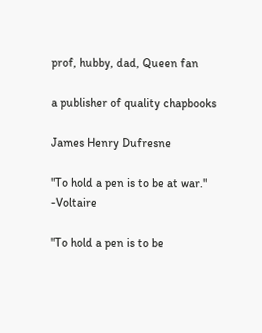prof, hubby, dad, Queen fan

a publisher of quality chapbooks

James Henry Dufresne

"To hold a pen is to be at war." -Voltaire

"To hold a pen is to be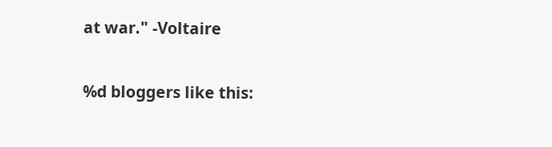at war." -Voltaire

%d bloggers like this: